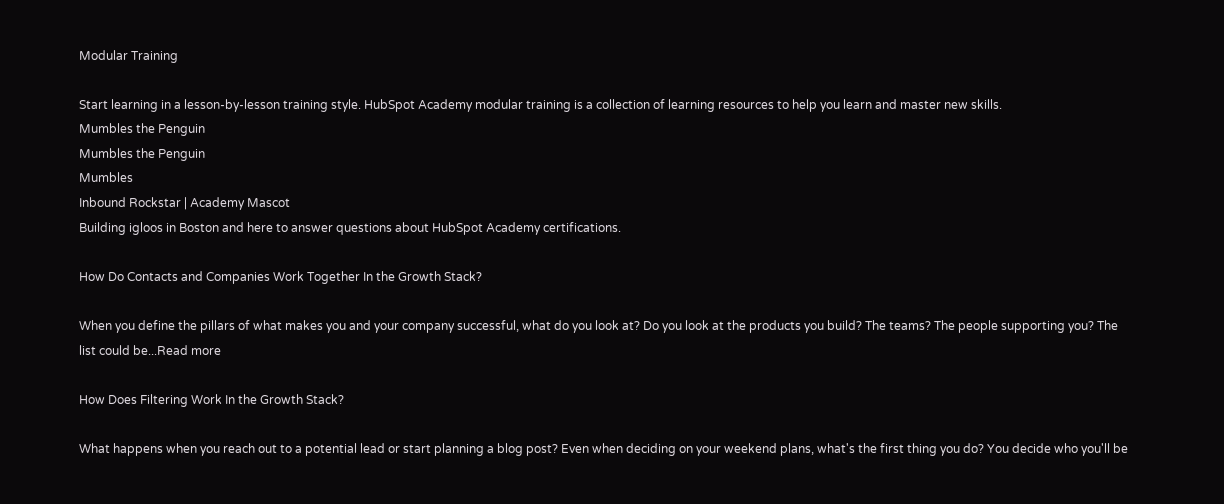Modular Training

Start learning in a lesson-by-lesson training style. HubSpot Academy modular training is a collection of learning resources to help you learn and master new skills.
Mumbles the Penguin
Mumbles the Penguin
Mumbles
Inbound Rockstar | Academy Mascot
Building igloos in Boston and here to answer questions about HubSpot Academy certifications.

How Do Contacts and Companies Work Together In the Growth Stack?

When you define the pillars of what makes you and your company successful, what do you look at? Do you look at the products you build? The teams? The people supporting you? The list could be...Read more

How Does Filtering Work In the Growth Stack?

What happens when you reach out to a potential lead or start planning a blog post? Even when deciding on your weekend plans, what's the first thing you do? You decide who you'll be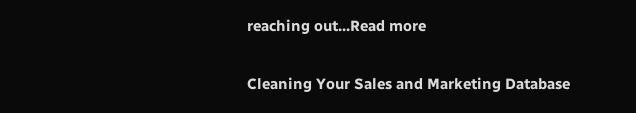reaching out...Read more

Cleaning Your Sales and Marketing Database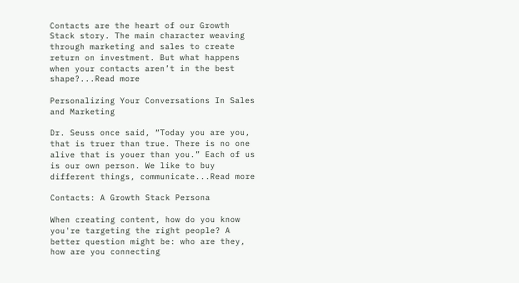Contacts are the heart of our Growth Stack story. The main character weaving through marketing and sales to create return on investment. But what happens when your contacts aren’t in the best shape?...Read more

Personalizing Your Conversations In Sales and Marketing

Dr. Seuss once said, “Today you are you, that is truer than true. There is no one alive that is youer than you.” Each of us is our own person. We like to buy different things, communicate...Read more

Contacts: A Growth Stack Persona

When creating content, how do you know you're targeting the right people? A better question might be: who are they, how are you connecting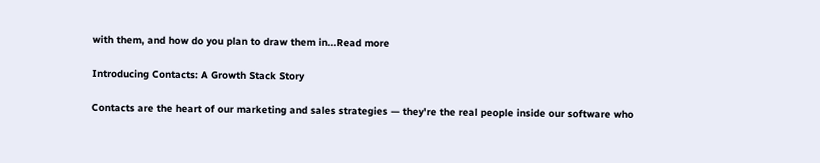with them, and how do you plan to draw them in...Read more

Introducing Contacts: A Growth Stack Story

Contacts are the heart of our marketing and sales strategies — they're the real people inside our software who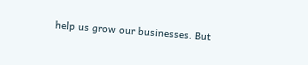help us grow our businesses. But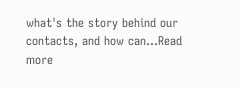what's the story behind our contacts, and how can...Read more